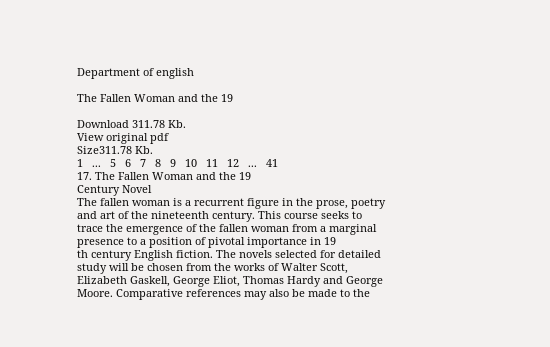Department of english

The Fallen Woman and the 19

Download 311.78 Kb.
View original pdf
Size311.78 Kb.
1   ...   5   6   7   8   9   10   11   12   ...   41
17. The Fallen Woman and the 19
Century Novel
The fallen woman is a recurrent figure in the prose, poetry and art of the nineteenth century. This course seeks to trace the emergence of the fallen woman from a marginal presence to a position of pivotal importance in 19
th century English fiction. The novels selected for detailed study will be chosen from the works of Walter Scott, Elizabeth Gaskell, George Eliot, Thomas Hardy and George Moore. Comparative references may also be made to the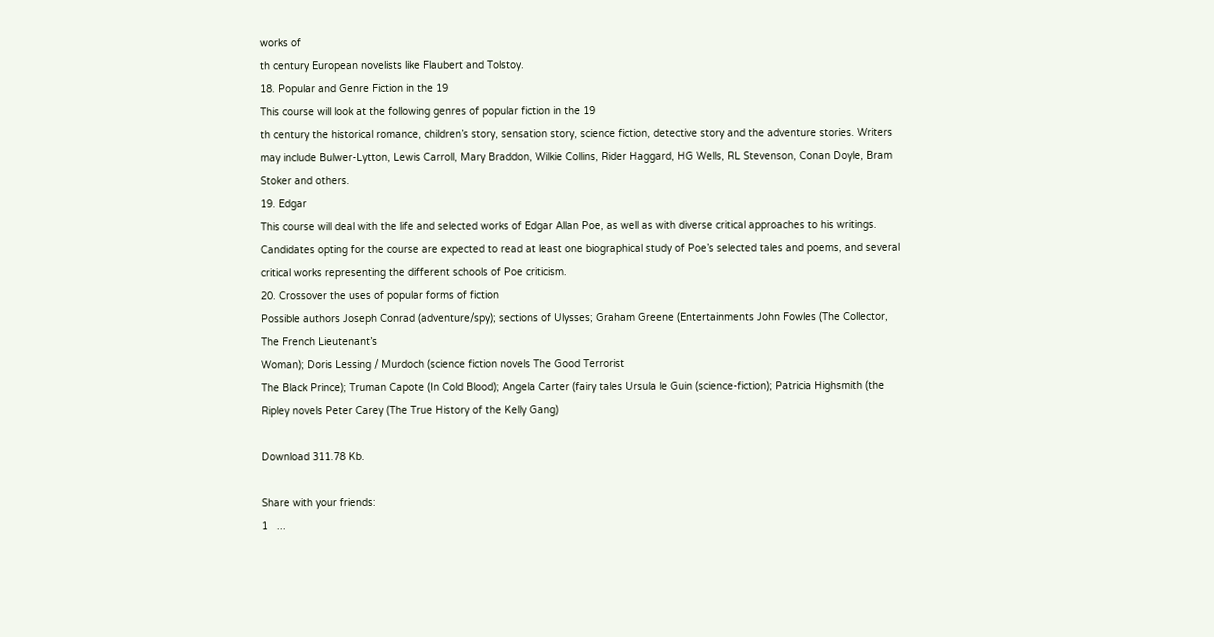works of
th century European novelists like Flaubert and Tolstoy.
18. Popular and Genre Fiction in the 19
This course will look at the following genres of popular fiction in the 19
th century the historical romance, children’s story, sensation story, science fiction, detective story and the adventure stories. Writers may include Bulwer-Lytton, Lewis Carroll, Mary Braddon, Wilkie Collins, Rider Haggard, HG Wells, RL Stevenson, Conan Doyle, Bram Stoker and others.
19. Edgar
This course will deal with the life and selected works of Edgar Allan Poe, as well as with diverse critical approaches to his writings. Candidates opting for the course are expected to read at least one biographical study of Poe’s selected tales and poems, and several critical works representing the different schools of Poe criticism.
20. Crossover the uses of popular forms of fiction
Possible authors Joseph Conrad (adventure/spy); sections of Ulysses; Graham Greene (Entertainments John Fowles (The Collector, The French Lieutenant’s
Woman); Doris Lessing / Murdoch (science fiction novels The Good Terrorist
The Black Prince); Truman Capote (In Cold Blood); Angela Carter (fairy tales Ursula le Guin (science-fiction); Patricia Highsmith (the Ripley novels Peter Carey (The True History of the Kelly Gang)

Download 311.78 Kb.

Share with your friends:
1   ...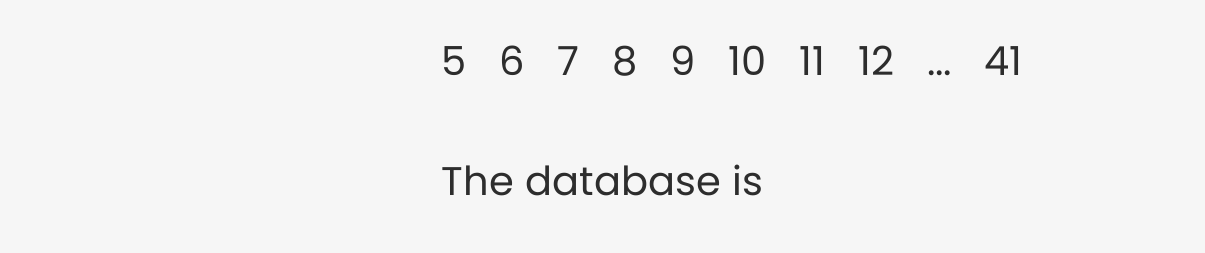5   6   7   8   9   10   11   12   ...   41

The database is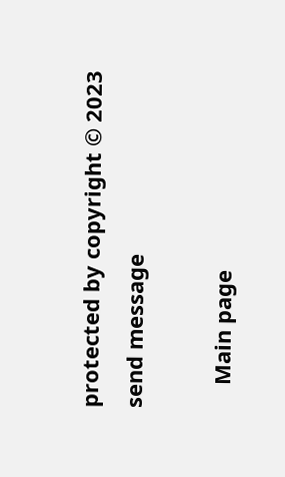protected by copyright © 2023
send message

    Main page